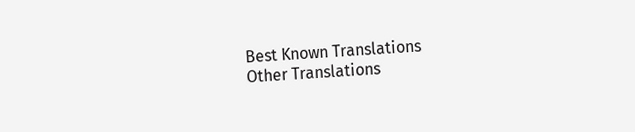Best Known Translations
Other Translations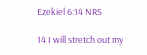Ezekiel 6:14 NRS

14 I will stretch out my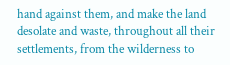hand against them, and make the land desolate and waste, throughout all their settlements, from the wilderness to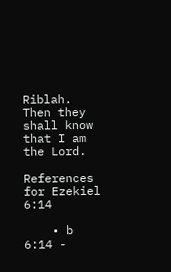Riblah. Then they shall know that I am the Lord.

References for Ezekiel 6:14

    • b 6:14 -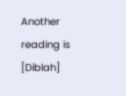Another reading is [Diblah]